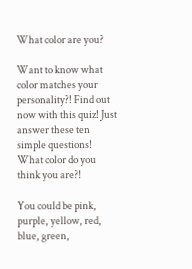What color are you?

Want to know what color matches your personality?! Find out now with this quiz! Just answer these ten simple questions! What color do you think you are?!

You could be pink, purple, yellow, red, blue, green,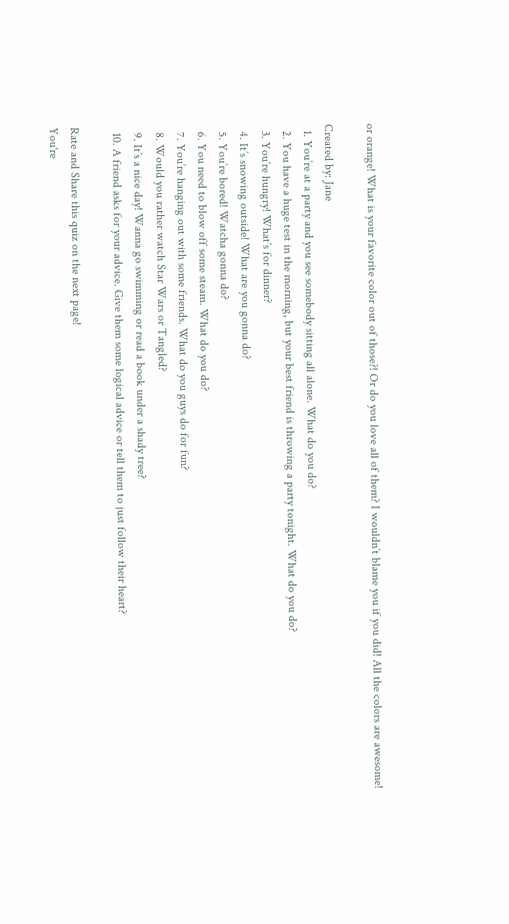or orange! What is your favorite color out of those?! Or do you love all of them? I wouldn’t blame you if you did! All the colors are awesome!

Created by: Jane
  1. You’re at a party and you see somebody sitting all alone. What do you do?
  2. You have a huge test in the morning, but your best friend is throwing a party tonight. What do you do?
  3. You’re hungry! What’s for dinner?
  4. It’s snowing outside! What are you gonna do?
  5. You’re bored! Watcha gonna do?
  6. You need to blow off some steam. What do you do?
  7. You’re hanging out with some friends. What do you guys do for fun?
  8. Would you rather watch Star Wars or Tangled?
  9. It’s a nice day! Wanna go swimming or read a book under a shady tree?
  10. A friend asks for your advice. Give them some logical advice or tell them to just follow their heart?

Rate and Share this quiz on the next page!
You're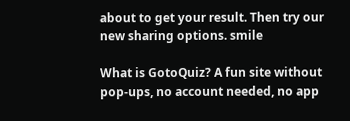about to get your result. Then try our new sharing options. smile

What is GotoQuiz? A fun site without pop-ups, no account needed, no app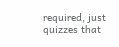required, just quizzes that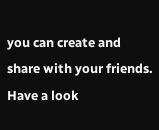you can create and share with your friends. Have a look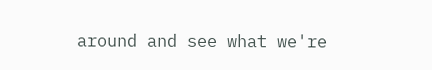around and see what we're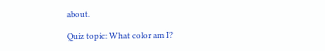about.

Quiz topic: What color am I?